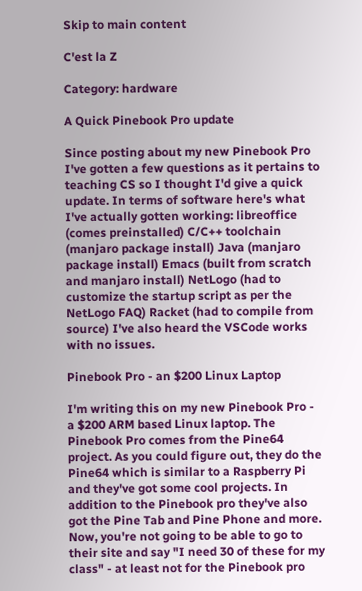Skip to main content

C'est la Z

Category: hardware

A Quick Pinebook Pro update

Since posting about my new Pinebook Pro I've gotten a few questions as it pertains to teaching CS so I thought I'd give a quick update. In terms of software here's what I've actually gotten working: libreoffice (comes preinstalled) C/C++ toolchain (manjaro package install) Java (manjaro package install) Emacs (built from scratch and manjaro install) NetLogo (had to customize the startup script as per the NetLogo FAQ) Racket (had to compile from source) I've also heard the VSCode works with no issues.

Pinebook Pro - an $200 Linux Laptop

I'm writing this on my new Pinebook Pro - a $200 ARM based Linux laptop. The Pinebook Pro comes from the Pine64 project. As you could figure out, they do the Pine64 which is similar to a Raspberry Pi and they've got some cool projects. In addition to the Pinebook pro they've also got the Pine Tab and Pine Phone and more. Now, you're not going to be able to go to their site and say "I need 30 of these for my class" - at least not for the Pinebook pro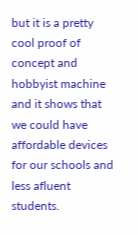but it is a pretty cool proof of concept and hobbyist machine and it shows that we could have affordable devices for our schools and less afluent students.